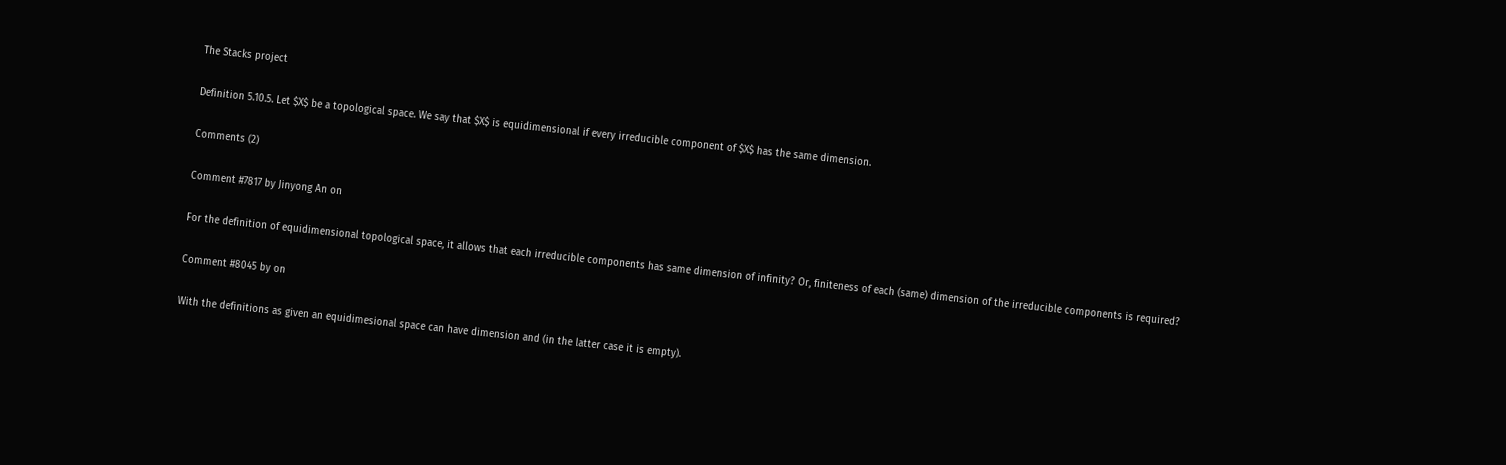The Stacks project

Definition 5.10.5. Let $X$ be a topological space. We say that $X$ is equidimensional if every irreducible component of $X$ has the same dimension.

Comments (2)

Comment #7817 by Jinyong An on

For the definition of equidimensional topological space, it allows that each irreducible components has same dimension of infinity? Or, finiteness of each (same) dimension of the irreducible components is required?

Comment #8045 by on

With the definitions as given an equidimesional space can have dimension and (in the latter case it is empty).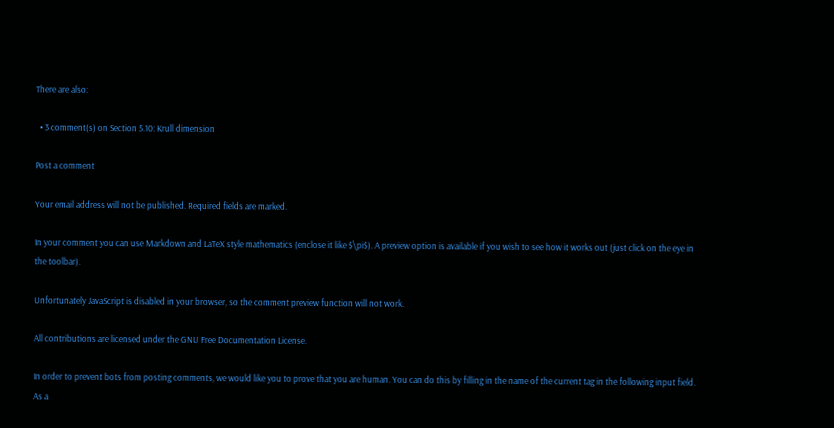There are also:

  • 3 comment(s) on Section 5.10: Krull dimension

Post a comment

Your email address will not be published. Required fields are marked.

In your comment you can use Markdown and LaTeX style mathematics (enclose it like $\pi$). A preview option is available if you wish to see how it works out (just click on the eye in the toolbar).

Unfortunately JavaScript is disabled in your browser, so the comment preview function will not work.

All contributions are licensed under the GNU Free Documentation License.

In order to prevent bots from posting comments, we would like you to prove that you are human. You can do this by filling in the name of the current tag in the following input field. As a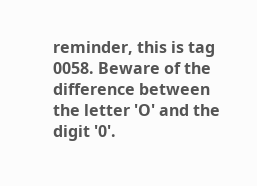reminder, this is tag 0058. Beware of the difference between the letter 'O' and the digit '0'.